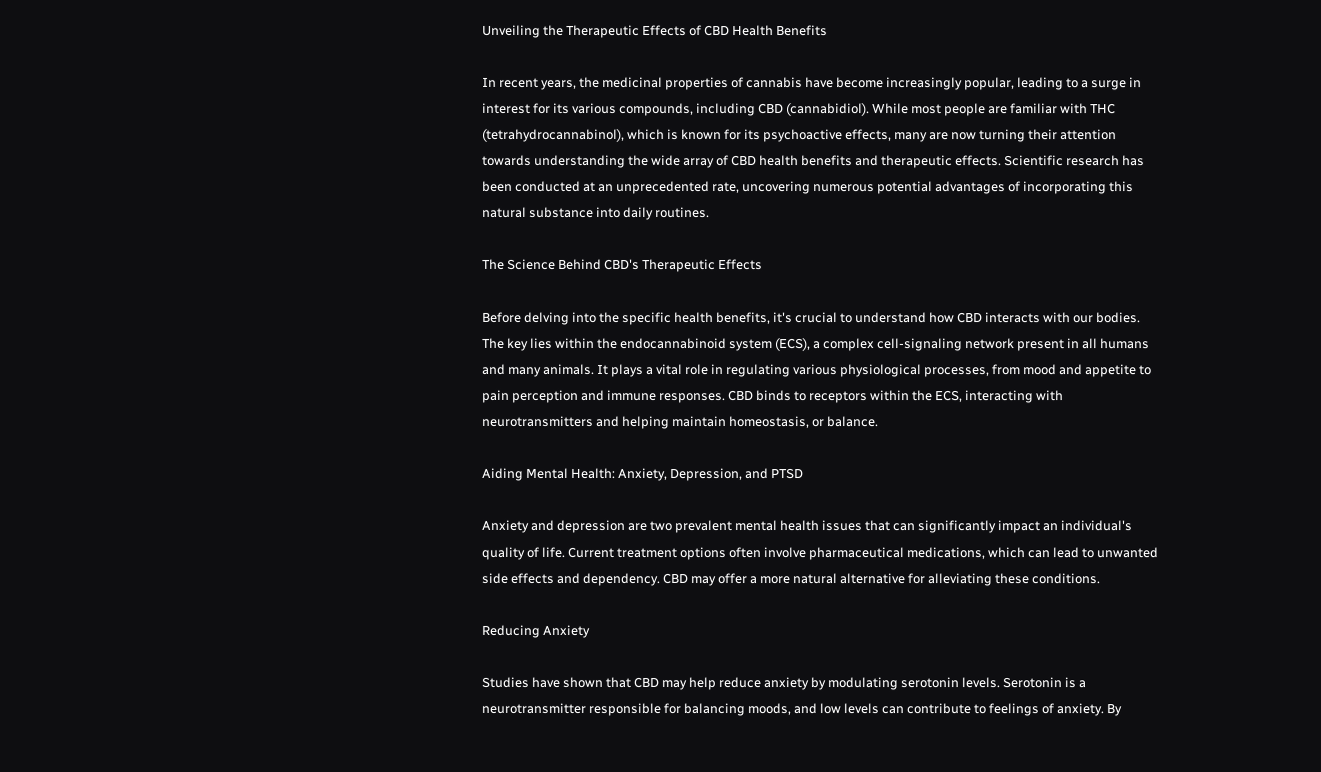Unveiling the Therapeutic Effects of CBD Health Benefits

In recent years, the medicinal properties of cannabis have become increasingly popular, leading to a surge in interest for its various compounds, including CBD (cannabidiol). While most people are familiar with THC (tetrahydrocannabinol), which is known for its psychoactive effects, many are now turning their attention towards understanding the wide array of CBD health benefits and therapeutic effects. Scientific research has been conducted at an unprecedented rate, uncovering numerous potential advantages of incorporating this natural substance into daily routines.

The Science Behind CBD's Therapeutic Effects

Before delving into the specific health benefits, it's crucial to understand how CBD interacts with our bodies. The key lies within the endocannabinoid system (ECS), a complex cell-signaling network present in all humans and many animals. It plays a vital role in regulating various physiological processes, from mood and appetite to pain perception and immune responses. CBD binds to receptors within the ECS, interacting with neurotransmitters and helping maintain homeostasis, or balance.

Aiding Mental Health: Anxiety, Depression, and PTSD

Anxiety and depression are two prevalent mental health issues that can significantly impact an individual's quality of life. Current treatment options often involve pharmaceutical medications, which can lead to unwanted side effects and dependency. CBD may offer a more natural alternative for alleviating these conditions.

Reducing Anxiety

Studies have shown that CBD may help reduce anxiety by modulating serotonin levels. Serotonin is a neurotransmitter responsible for balancing moods, and low levels can contribute to feelings of anxiety. By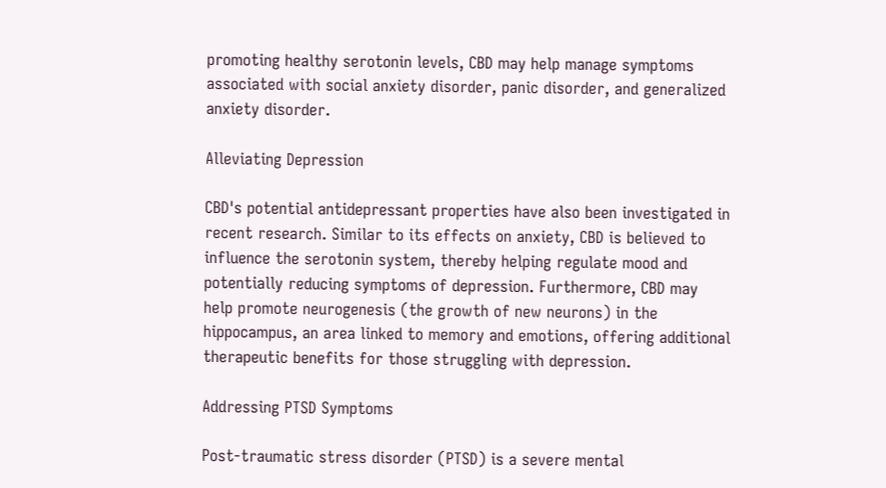promoting healthy serotonin levels, CBD may help manage symptoms associated with social anxiety disorder, panic disorder, and generalized anxiety disorder.

Alleviating Depression

CBD's potential antidepressant properties have also been investigated in recent research. Similar to its effects on anxiety, CBD is believed to influence the serotonin system, thereby helping regulate mood and potentially reducing symptoms of depression. Furthermore, CBD may help promote neurogenesis (the growth of new neurons) in the hippocampus, an area linked to memory and emotions, offering additional therapeutic benefits for those struggling with depression.

Addressing PTSD Symptoms

Post-traumatic stress disorder (PTSD) is a severe mental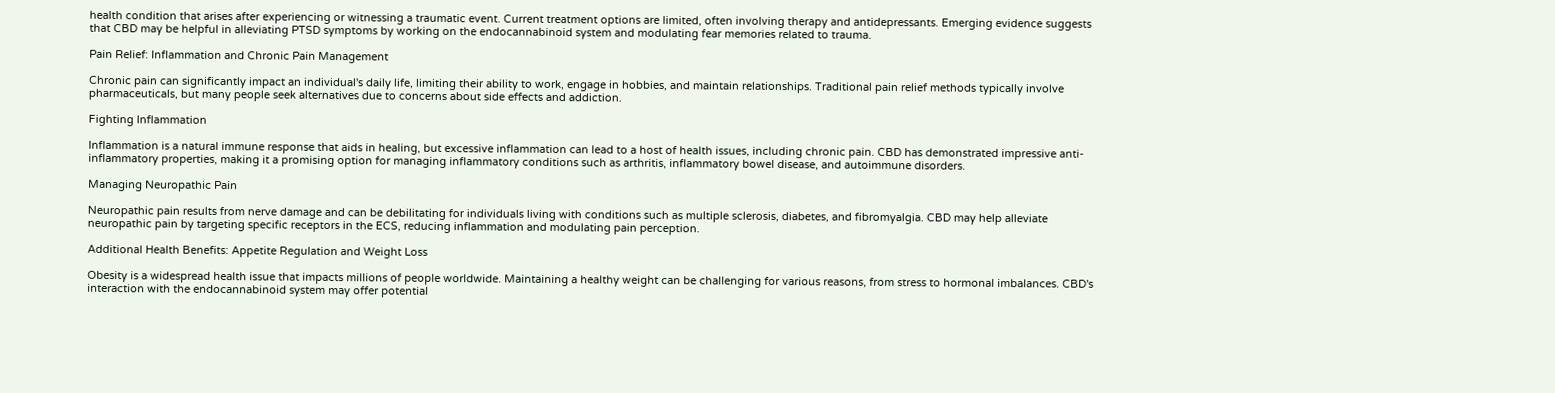health condition that arises after experiencing or witnessing a traumatic event. Current treatment options are limited, often involving therapy and antidepressants. Emerging evidence suggests that CBD may be helpful in alleviating PTSD symptoms by working on the endocannabinoid system and modulating fear memories related to trauma.

Pain Relief: Inflammation and Chronic Pain Management

Chronic pain can significantly impact an individual's daily life, limiting their ability to work, engage in hobbies, and maintain relationships. Traditional pain relief methods typically involve pharmaceuticals, but many people seek alternatives due to concerns about side effects and addiction.

Fighting Inflammation

Inflammation is a natural immune response that aids in healing, but excessive inflammation can lead to a host of health issues, including chronic pain. CBD has demonstrated impressive anti-inflammatory properties, making it a promising option for managing inflammatory conditions such as arthritis, inflammatory bowel disease, and autoimmune disorders.

Managing Neuropathic Pain

Neuropathic pain results from nerve damage and can be debilitating for individuals living with conditions such as multiple sclerosis, diabetes, and fibromyalgia. CBD may help alleviate neuropathic pain by targeting specific receptors in the ECS, reducing inflammation and modulating pain perception.

Additional Health Benefits: Appetite Regulation and Weight Loss

Obesity is a widespread health issue that impacts millions of people worldwide. Maintaining a healthy weight can be challenging for various reasons, from stress to hormonal imbalances. CBD's interaction with the endocannabinoid system may offer potential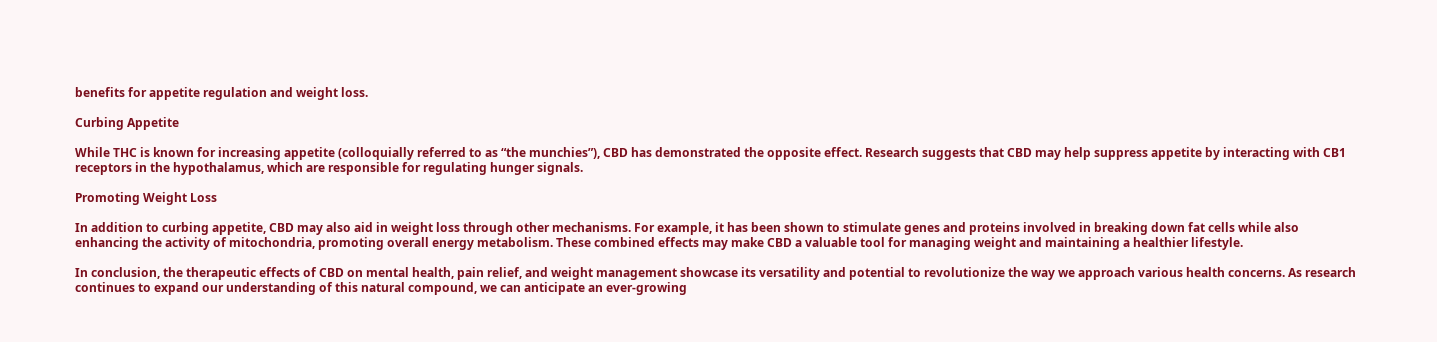benefits for appetite regulation and weight loss.

Curbing Appetite

While THC is known for increasing appetite (colloquially referred to as “the munchies”), CBD has demonstrated the opposite effect. Research suggests that CBD may help suppress appetite by interacting with CB1 receptors in the hypothalamus, which are responsible for regulating hunger signals.

Promoting Weight Loss

In addition to curbing appetite, CBD may also aid in weight loss through other mechanisms. For example, it has been shown to stimulate genes and proteins involved in breaking down fat cells while also enhancing the activity of mitochondria, promoting overall energy metabolism. These combined effects may make CBD a valuable tool for managing weight and maintaining a healthier lifestyle.

In conclusion, the therapeutic effects of CBD on mental health, pain relief, and weight management showcase its versatility and potential to revolutionize the way we approach various health concerns. As research continues to expand our understanding of this natural compound, we can anticipate an ever-growing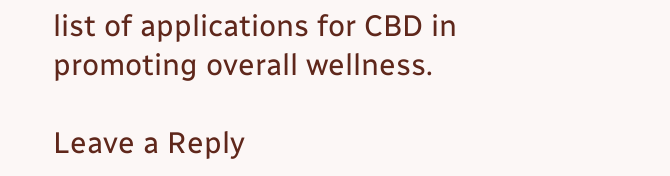list of applications for CBD in promoting overall wellness.

Leave a Reply